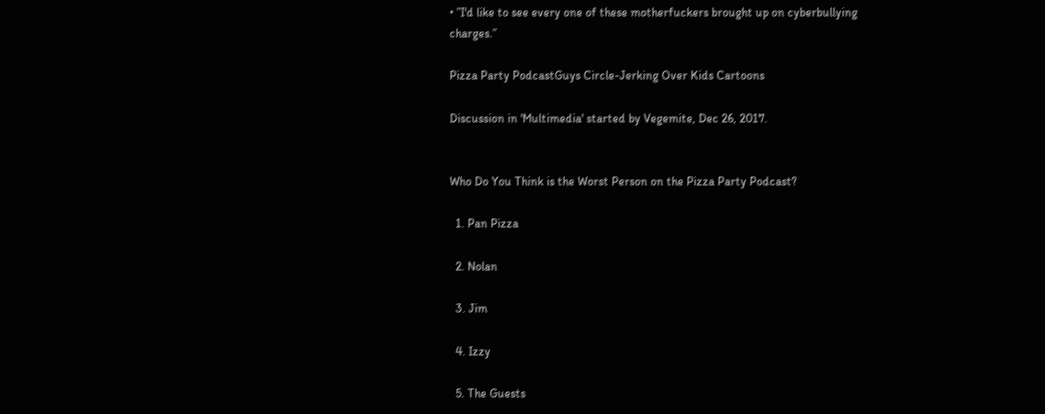• ”I'd like to see every one of these motherfuckers brought up on cyberbullying charges.”

Pizza Party PodcastGuys Circle-Jerking Over Kids Cartoons

Discussion in 'Multimedia' started by Vegemite, Dec 26, 2017.


Who Do You Think is the Worst Person on the Pizza Party Podcast?

  1. Pan Pizza

  2. Nolan

  3. Jim

  4. Izzy

  5. The Guests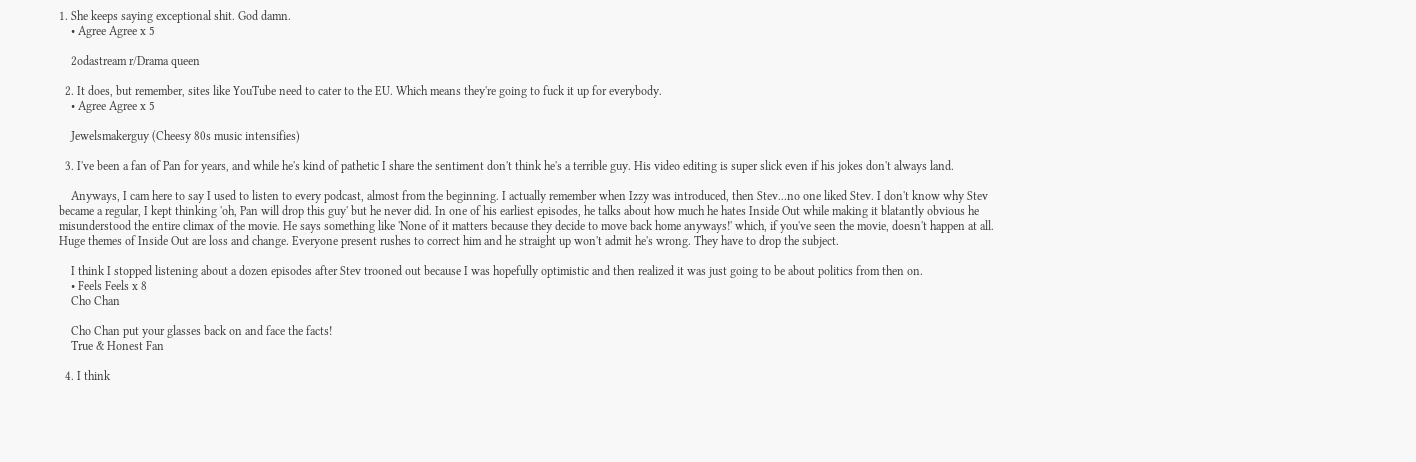1. She keeps saying exceptional shit. God damn.
    • Agree Agree x 5

    2odastream r/Drama queen

  2. It does, but remember, sites like YouTube need to cater to the EU. Which means they're going to fuck it up for everybody.
    • Agree Agree x 5

    Jewelsmakerguy (Cheesy 80s music intensifies)

  3. I've been a fan of Pan for years, and while he's kind of pathetic I share the sentiment don't think he's a terrible guy. His video editing is super slick even if his jokes don't always land.

    Anyways, I cam here to say I used to listen to every podcast, almost from the beginning. I actually remember when Izzy was introduced, then Stev...no one liked Stev. I don't know why Stev became a regular, I kept thinking 'oh, Pan will drop this guy' but he never did. In one of his earliest episodes, he talks about how much he hates Inside Out while making it blatantly obvious he misunderstood the entire climax of the movie. He says something like 'None of it matters because they decide to move back home anyways!' which, if you've seen the movie, doesn't happen at all. Huge themes of Inside Out are loss and change. Everyone present rushes to correct him and he straight up won't admit he's wrong. They have to drop the subject.

    I think I stopped listening about a dozen episodes after Stev trooned out because I was hopefully optimistic and then realized it was just going to be about politics from then on.
    • Feels Feels x 8
    Cho Chan

    Cho Chan put your glasses back on and face the facts!
    True & Honest Fan

  4. I think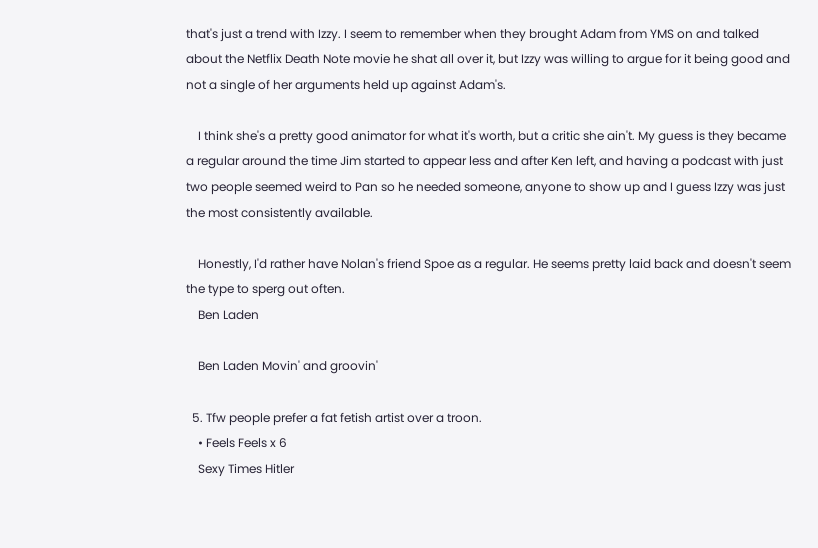that's just a trend with Izzy. I seem to remember when they brought Adam from YMS on and talked about the Netflix Death Note movie he shat all over it, but Izzy was willing to argue for it being good and not a single of her arguments held up against Adam's.

    I think she's a pretty good animator for what it's worth, but a critic she ain't. My guess is they became a regular around the time Jim started to appear less and after Ken left, and having a podcast with just two people seemed weird to Pan so he needed someone, anyone to show up and I guess Izzy was just the most consistently available.

    Honestly, I'd rather have Nolan's friend Spoe as a regular. He seems pretty laid back and doesn't seem the type to sperg out often.
    Ben Laden

    Ben Laden Movin' and groovin'

  5. Tfw people prefer a fat fetish artist over a troon.
    • Feels Feels x 6
    Sexy Times Hitler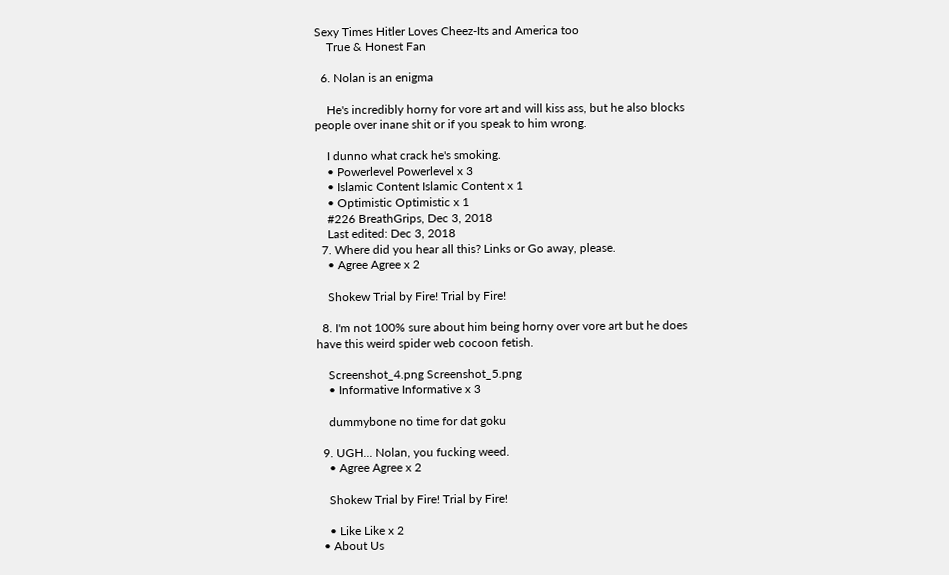Sexy Times Hitler Loves Cheez-Its and America too
    True & Honest Fan

  6. Nolan is an enigma

    He's incredibly horny for vore art and will kiss ass, but he also blocks people over inane shit or if you speak to him wrong.

    I dunno what crack he's smoking.
    • Powerlevel Powerlevel x 3
    • Islamic Content Islamic Content x 1
    • Optimistic Optimistic x 1
    #226 BreathGrips, Dec 3, 2018
    Last edited: Dec 3, 2018
  7. Where did you hear all this? Links or Go away, please.
    • Agree Agree x 2

    Shokew Trial by Fire! Trial by Fire!

  8. I'm not 100% sure about him being horny over vore art but he does have this weird spider web cocoon fetish.

    Screenshot_4.png Screenshot_5.png
    • Informative Informative x 3

    dummybone no time for dat goku

  9. UGH... Nolan, you fucking weed.
    • Agree Agree x 2

    Shokew Trial by Fire! Trial by Fire!

    • Like Like x 2
  • About Us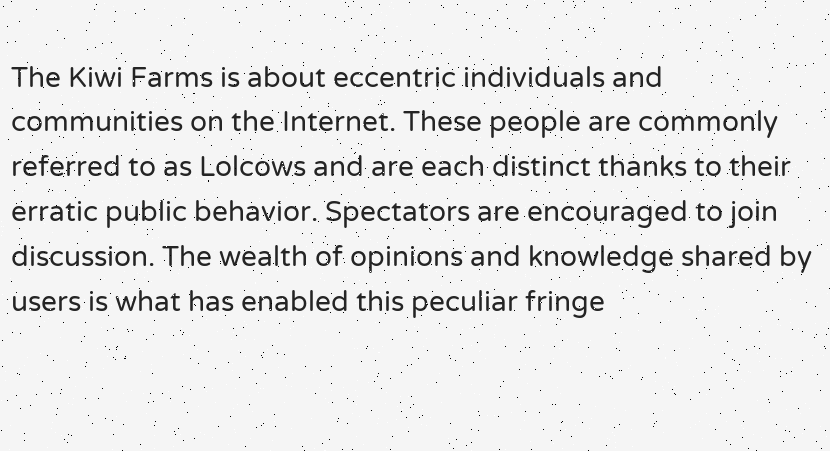The Kiwi Farms is about eccentric individuals and communities on the Internet. These people are commonly referred to as Lolcows and are each distinct thanks to their erratic public behavior. Spectators are encouraged to join discussion. The wealth of opinions and knowledge shared by users is what has enabled this peculiar fringe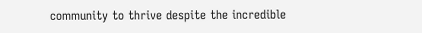community to thrive despite the incredible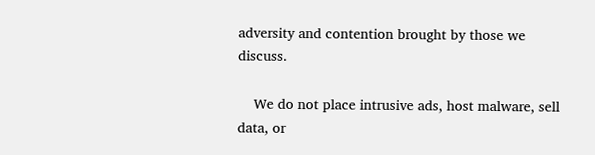adversity and contention brought by those we discuss.

    We do not place intrusive ads, host malware, sell data, or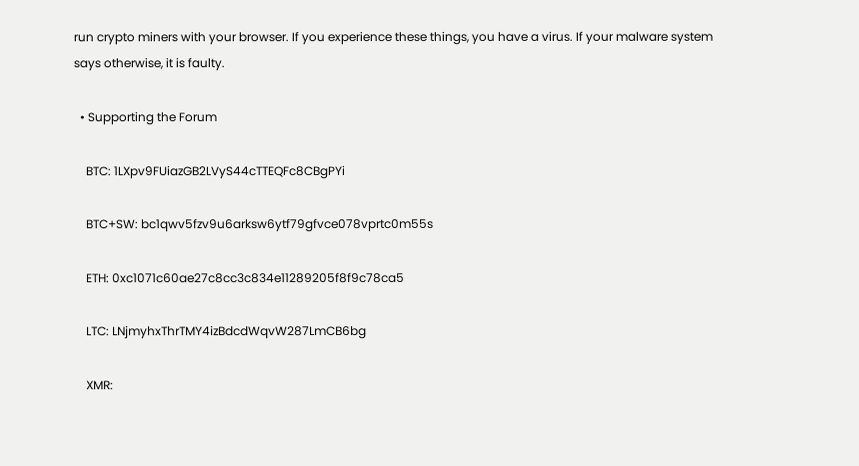run crypto miners with your browser. If you experience these things, you have a virus. If your malware system says otherwise, it is faulty.

  • Supporting the Forum

    BTC: 1LXpv9FUiazGB2LVyS44cTTEQFc8CBgPYi

    BTC+SW: bc1qwv5fzv9u6arksw6ytf79gfvce078vprtc0m55s

    ETH: 0xc1071c60ae27c8cc3c834e11289205f8f9c78ca5

    LTC: LNjmyhxThrTMY4izBdcdWqvW287LmCB6bg

    XMR: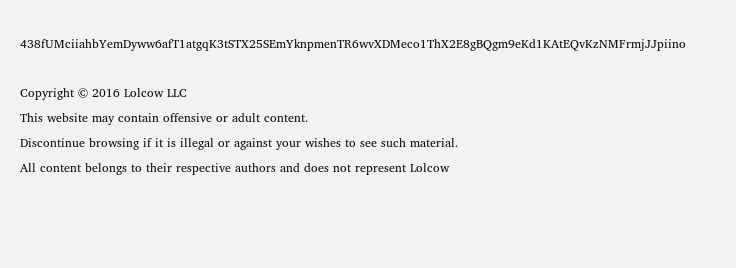438fUMciiahbYemDyww6afT1atgqK3tSTX25SEmYknpmenTR6wvXDMeco1ThX2E8gBQgm9eKd1KAtEQvKzNMFrmjJJpiino

Copyright © 2016 Lolcow LLC
This website may contain offensive or adult content.
Discontinue browsing if it is illegal or against your wishes to see such material.
All content belongs to their respective authors and does not represent Lolcow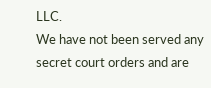LLC.
We have not been served any secret court orders and are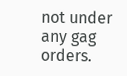not under any gag orders.